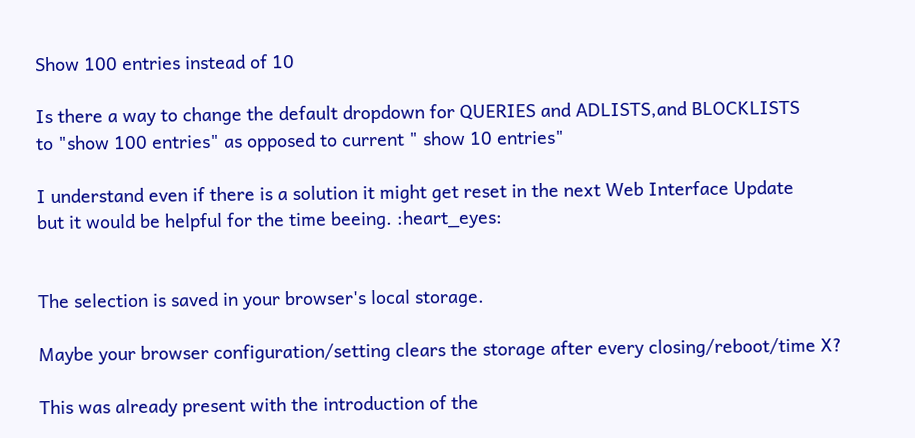Show 100 entries instead of 10

Is there a way to change the default dropdown for QUERIES and ADLISTS,and BLOCKLISTS
to "show 100 entries" as opposed to current " show 10 entries"

I understand even if there is a solution it might get reset in the next Web Interface Update
but it would be helpful for the time beeing. :heart_eyes:


The selection is saved in your browser's local storage.

Maybe your browser configuration/setting clears the storage after every closing/reboot/time X?

This was already present with the introduction of the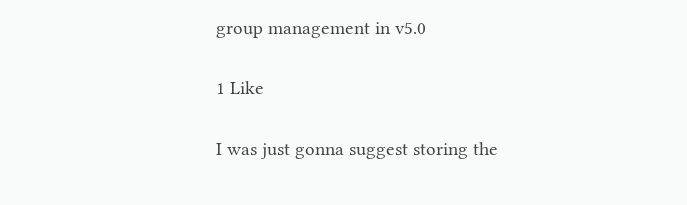group management in v5.0

1 Like

I was just gonna suggest storing the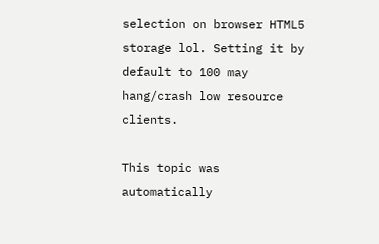selection on browser HTML5 storage lol. Setting it by default to 100 may hang/crash low resource clients.

This topic was automatically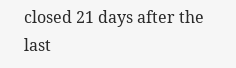closed 21 days after the last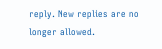reply. New replies are no longer allowed.